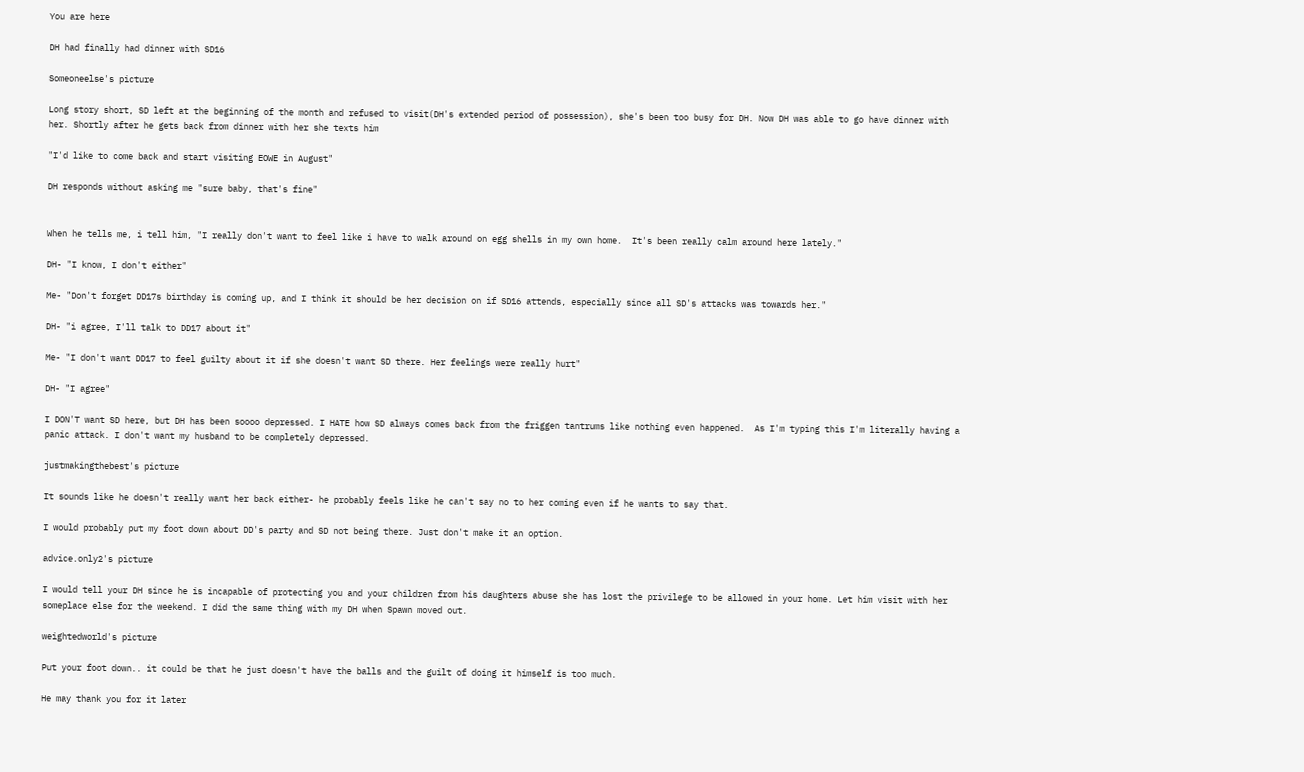You are here

DH had finally had dinner with SD16

Someoneelse's picture

Long story short, SD left at the beginning of the month and refused to visit(DH's extended period of possession), she's been too busy for DH. Now DH was able to go have dinner with her. Shortly after he gets back from dinner with her she texts him

"I'd like to come back and start visiting EOWE in August"

DH responds without asking me "sure baby, that's fine"


When he tells me, i tell him, "I really don't want to feel like i have to walk around on egg shells in my own home.  It's been really calm around here lately."

DH- "I know, I don't either"

Me- "Don't forget DD17s birthday is coming up, and I think it should be her decision on if SD16 attends, especially since all SD's attacks was towards her."

DH- "i agree, I'll talk to DD17 about it"

Me- "I don't want DD17 to feel guilty about it if she doesn't want SD there. Her feelings were really hurt"

DH- "I agree"

I DON'T want SD here, but DH has been soooo depressed. I HATE how SD always comes back from the friggen tantrums like nothing even happened.  As I'm typing this I'm literally having a panic attack. I don't want my husband to be completely depressed.

justmakingthebest's picture

It sounds like he doesn't really want her back either- he probably feels like he can't say no to her coming even if he wants to say that.

I would probably put my foot down about DD's party and SD not being there. Just don't make it an option.

advice.only2's picture

I would tell your DH since he is incapable of protecting you and your children from his daughters abuse she has lost the privilege to be allowed in your home. Let him visit with her someplace else for the weekend. I did the same thing with my DH when Spawn moved out.

weightedworld's picture

Put your foot down.. it could be that he just doesn't have the balls and the guilt of doing it himself is too much.

He may thank you for it later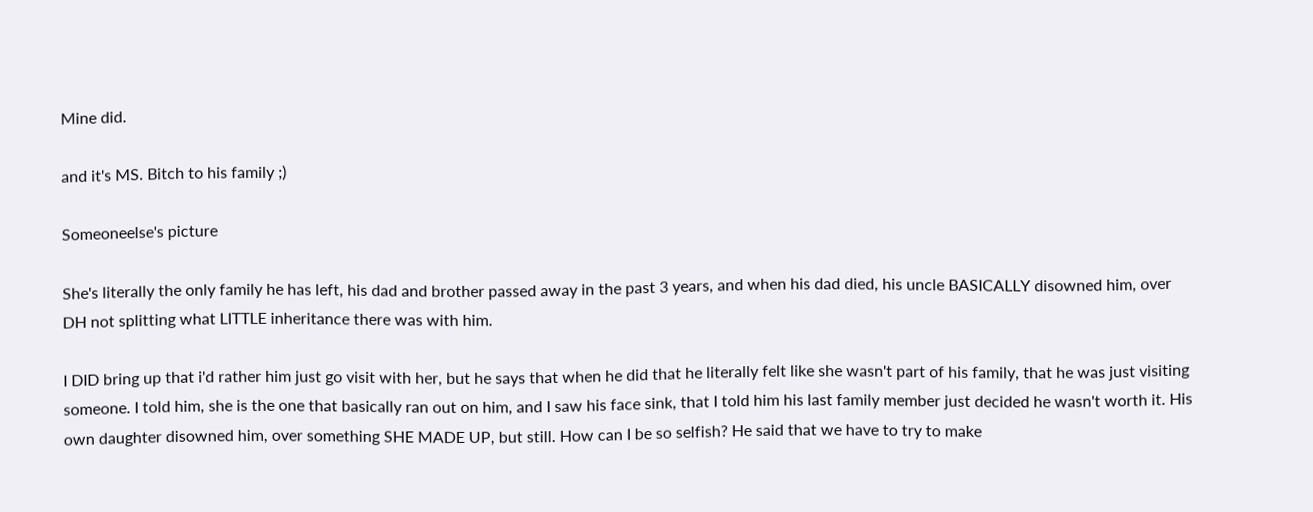Mine did.

and it's MS. Bitch to his family ;)

Someoneelse's picture

She's literally the only family he has left, his dad and brother passed away in the past 3 years, and when his dad died, his uncle BASICALLY disowned him, over DH not splitting what LITTLE inheritance there was with him.

I DID bring up that i'd rather him just go visit with her, but he says that when he did that he literally felt like she wasn't part of his family, that he was just visiting someone. I told him, she is the one that basically ran out on him, and I saw his face sink, that I told him his last family member just decided he wasn't worth it. His own daughter disowned him, over something SHE MADE UP, but still. How can I be so selfish? He said that we have to try to make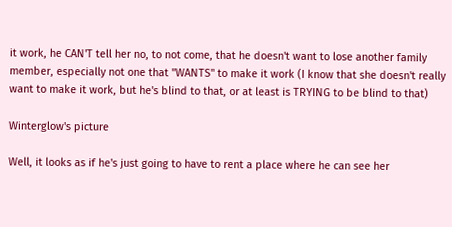it work, he CAN'T tell her no, to not come, that he doesn't want to lose another family member, especially not one that "WANTS" to make it work (I know that she doesn't really want to make it work, but he's blind to that, or at least is TRYING to be blind to that)

Winterglow's picture

Well, it looks as if he's just going to have to rent a place where he can see her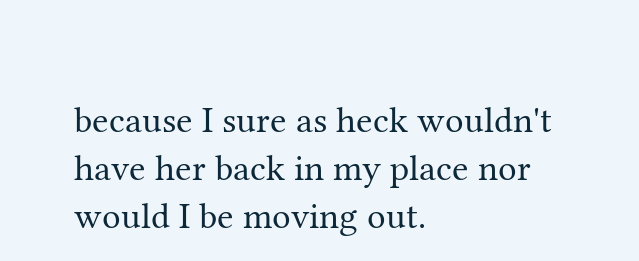because I sure as heck wouldn't have her back in my place nor would I be moving out.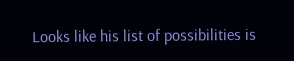Looks like his list of possibilities is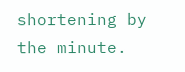shortening by the minute.